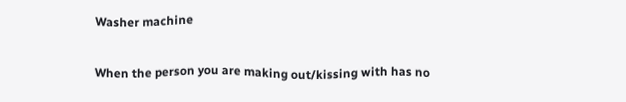Washer machine

When the person you are making out/kissing with has no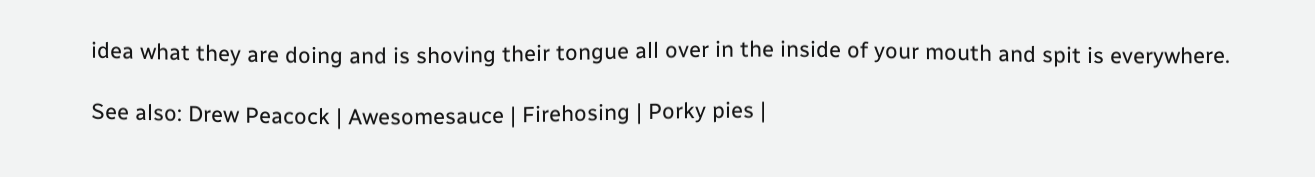idea what they are doing and is shoving their tongue all over in the inside of your mouth and spit is everywhere.

See also: Drew Peacock | Awesomesauce | Firehosing | Porky pies |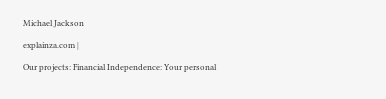Michael Jackson

explainza.com |

Our projects: Financial Independence: Your personal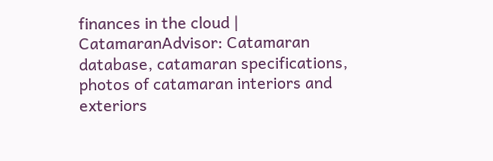finances in the cloud | CatamaranAdvisor: Catamaran database, catamaran specifications, photos of catamaran interiors and exteriors